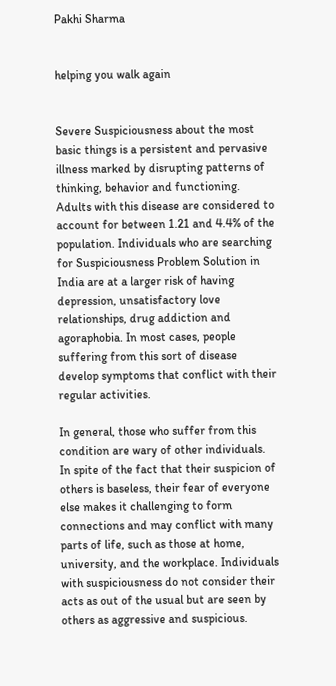Pakhi Sharma


helping you walk again


Severe Suspiciousness about the most basic things is a persistent and pervasive illness marked by disrupting patterns of thinking, behavior and functioning. Adults with this disease are considered to account for between 1.21 and 4.4% of the population. Individuals who are searching for Suspiciousness Problem Solution in India are at a larger risk of having depression, unsatisfactory love relationships, drug addiction and agoraphobia. In most cases, people suffering from this sort of disease develop symptoms that conflict with their regular activities.

In general, those who suffer from this condition are wary of other individuals. In spite of the fact that their suspicion of others is baseless, their fear of everyone else makes it challenging to form connections and may conflict with many parts of life, such as those at home, university, and the workplace. Individuals with suspiciousness do not consider their acts as out of the usual but are seen by others as aggressive and suspicious.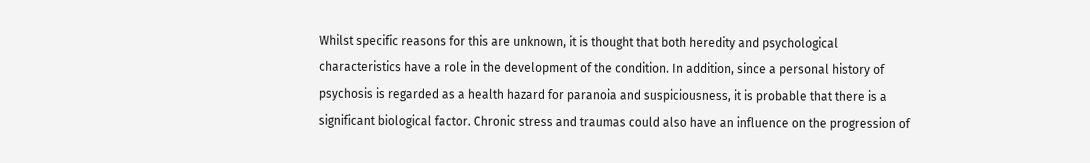Whilst specific reasons for this are unknown, it is thought that both heredity and psychological characteristics have a role in the development of the condition. In addition, since a personal history of psychosis is regarded as a health hazard for paranoia and suspiciousness, it is probable that there is a significant biological factor. Chronic stress and traumas could also have an influence on the progression of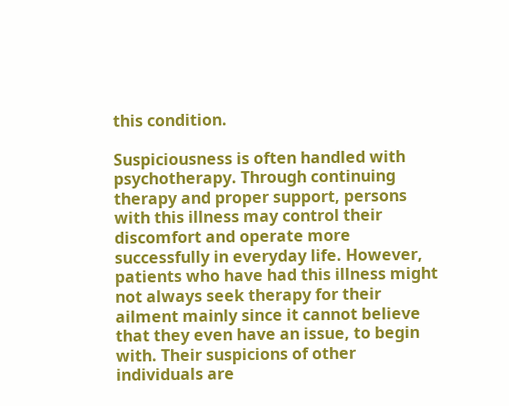this condition.

Suspiciousness is often handled with psychotherapy. Through continuing therapy and proper support, persons with this illness may control their discomfort and operate more successfully in everyday life. However, patients who have had this illness might not always seek therapy for their ailment mainly since it cannot believe that they even have an issue, to begin with. Their suspicions of other individuals are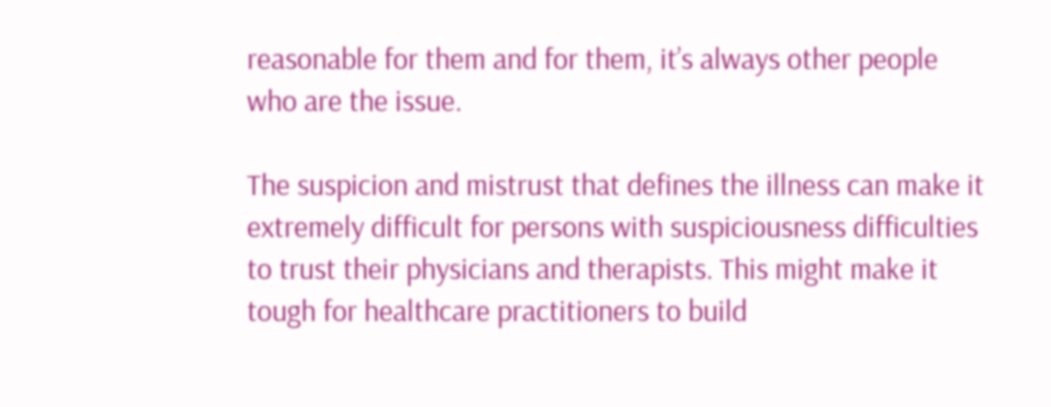reasonable for them and for them, it’s always other people who are the issue.

The suspicion and mistrust that defines the illness can make it extremely difficult for persons with suspiciousness difficulties to trust their physicians and therapists. This might make it tough for healthcare practitioners to build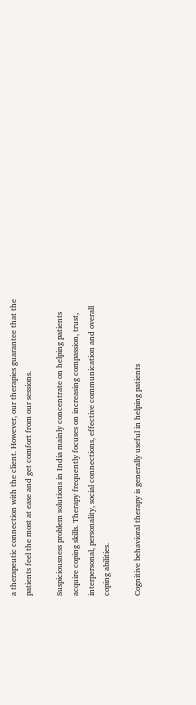a therapeutic connection with the client. However, our therapies guarantee that the patients feel the most at ease and get comfort from our sessions.

Suspiciousness problem solutions in India mainly concentrate on helping patients acquire coping skills. Therapy frequently focuses on increasing compassion, trust, interpersonal, personality, social connections, effective communication and overall coping abilities.

Cognitive behavioral therapy is generally useful in helping patients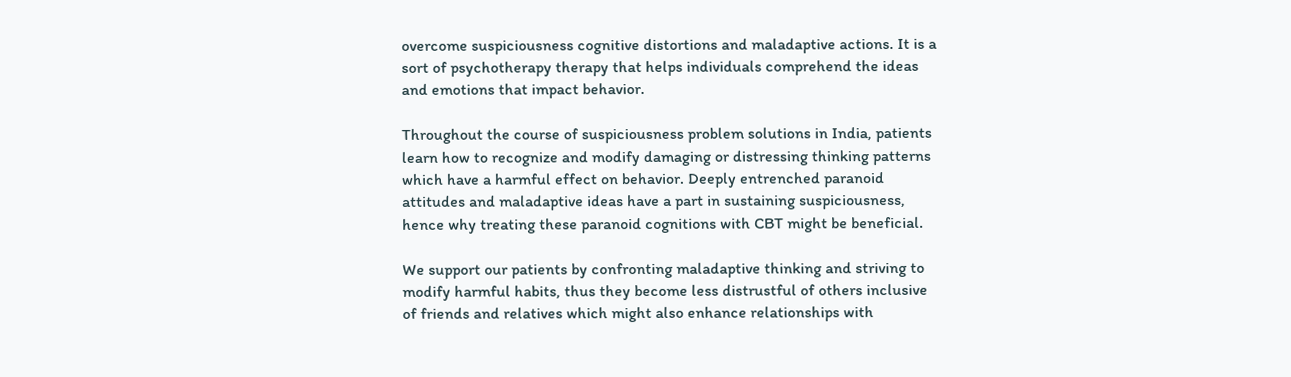overcome suspiciousness cognitive distortions and maladaptive actions. It is a sort of psychotherapy therapy that helps individuals comprehend the ideas and emotions that impact behavior.

Throughout the course of suspiciousness problem solutions in India, patients learn how to recognize and modify damaging or distressing thinking patterns which have a harmful effect on behavior. Deeply entrenched paranoid attitudes and maladaptive ideas have a part in sustaining suspiciousness, hence why treating these paranoid cognitions with CBT might be beneficial.

We support our patients by confronting maladaptive thinking and striving to modify harmful habits, thus they become less distrustful of others inclusive of friends and relatives which might also enhance relationships with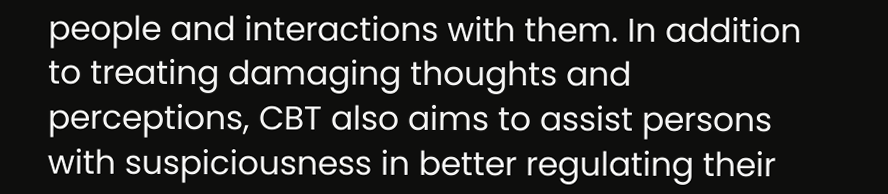people and interactions with them. In addition to treating damaging thoughts and perceptions, CBT also aims to assist persons with suspiciousness in better regulating their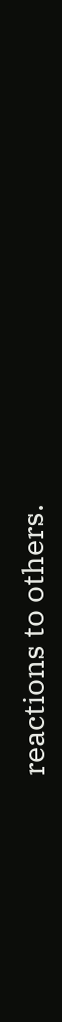reactions to others.